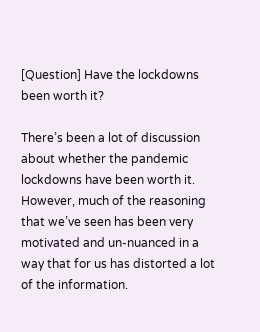[Question] Have the lockdowns been worth it?

There’s been a lot of discussion about whether the pandemic lockdowns have been worth it. However, much of the reasoning that we’ve seen has been very motivated and un-nuanced in a way that for us has distorted a lot of the information.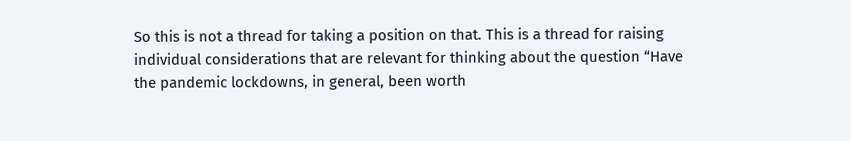So this is not a thread for taking a position on that. This is a thread for raising individual considerations that are relevant for thinking about the question “Have the pandemic lockdowns, in general, been worth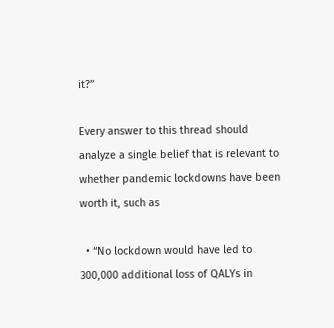it?”

Every answer to this thread should analyze a single belief that is relevant to whether pandemic lockdowns have been worth it, such as

  • “No lockdown would have led to 300,000 additional loss of QALYs in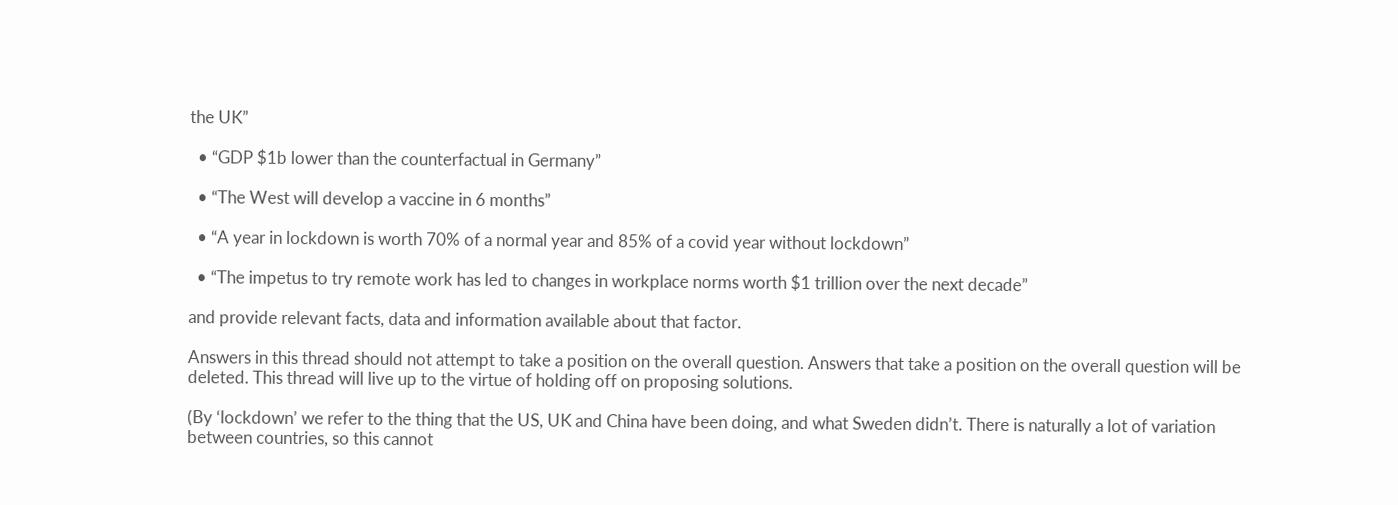the UK”

  • “GDP $1b lower than the counterfactual in Germany”

  • “The West will develop a vaccine in 6 months”

  • “A year in lockdown is worth 70% of a normal year and 85% of a covid year without lockdown”

  • “The impetus to try remote work has led to changes in workplace norms worth $1 trillion over the next decade”

and provide relevant facts, data and information available about that factor.

Answers in this thread should not attempt to take a position on the overall question. Answers that take a position on the overall question will be deleted. This thread will live up to the virtue of holding off on proposing solutions.

(By ‘lockdown’ we refer to the thing that the US, UK and China have been doing, and what Sweden didn’t. There is naturally a lot of variation between countries, so this cannot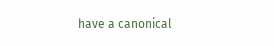have a canonical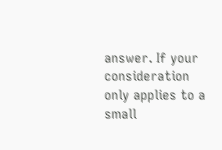answer. If your consideration only applies to a small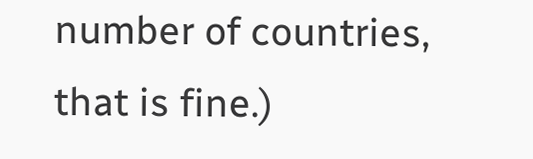number of countries, that is fine.)